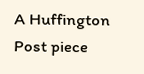A Huffington Post piece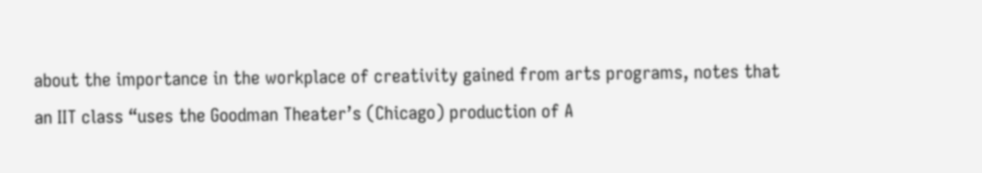about the importance in the workplace of creativity gained from arts programs, notes that an IIT class “uses the Goodman Theater’s (Chicago) production of A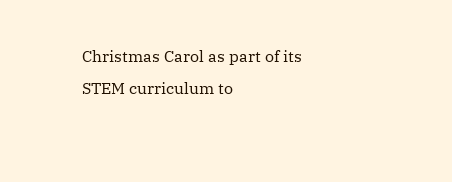Christmas Carol as part of its STEM curriculum to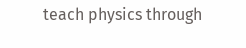teach physics through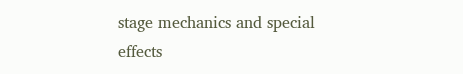stage mechanics and special effects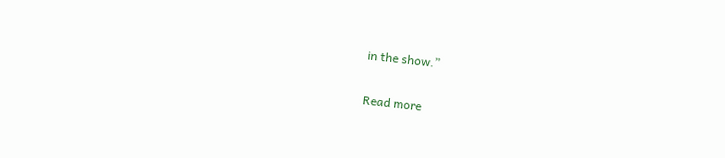in the show.”

Read more